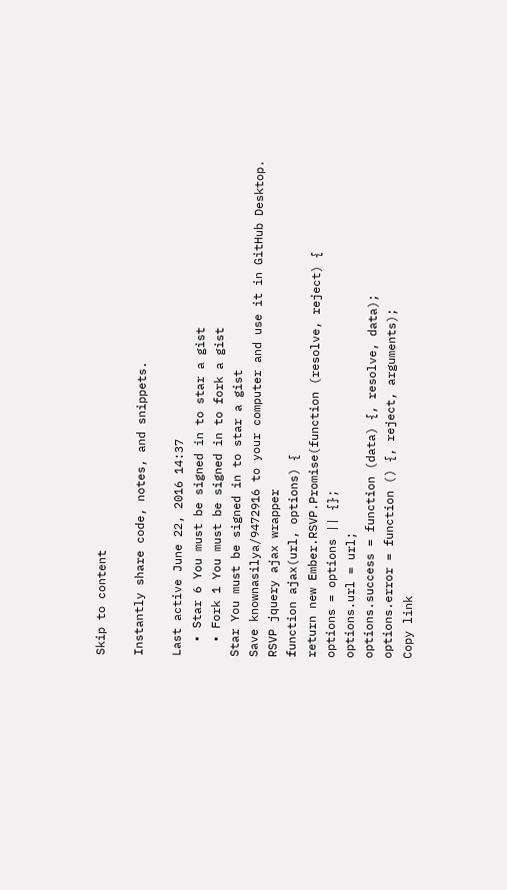Skip to content

Instantly share code, notes, and snippets.

Last active June 22, 2016 14:37
  • Star 6 You must be signed in to star a gist
  • Fork 1 You must be signed in to fork a gist
Star You must be signed in to star a gist
Save knownasilya/9472916 to your computer and use it in GitHub Desktop.
RSVP jquery ajax wrapper
function ajax(url, options) {
return new Ember.RSVP.Promise(function (resolve, reject) {
options = options || {};
options.url = url;
options.success = function (data) {, resolve, data);
options.error = function () {, reject, arguments);
Copy link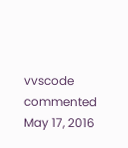vvscode commented May 17, 2016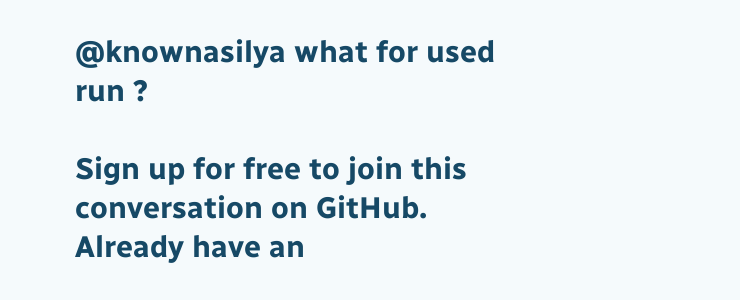@knownasilya what for used run ?

Sign up for free to join this conversation on GitHub. Already have an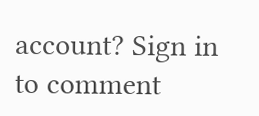account? Sign in to comment